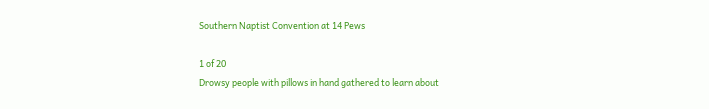Southern Naptist Convention at 14 Pews

1 of 20
Drowsy people with pillows in hand gathered to learn about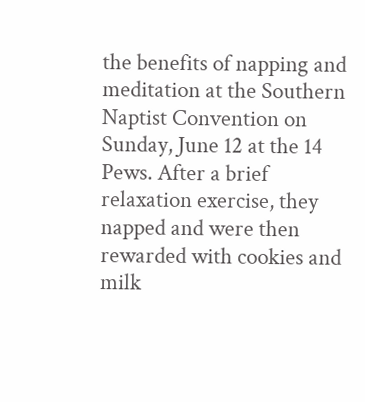the benefits of napping and meditation at the Southern Naptist Convention on Sunday, June 12 at the 14 Pews. After a brief relaxation exercise, they napped and were then rewarded with cookies and milk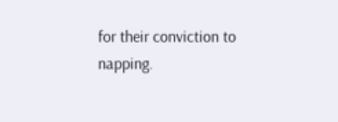for their conviction to napping.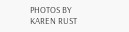PHOTOS BY KAREN RUST